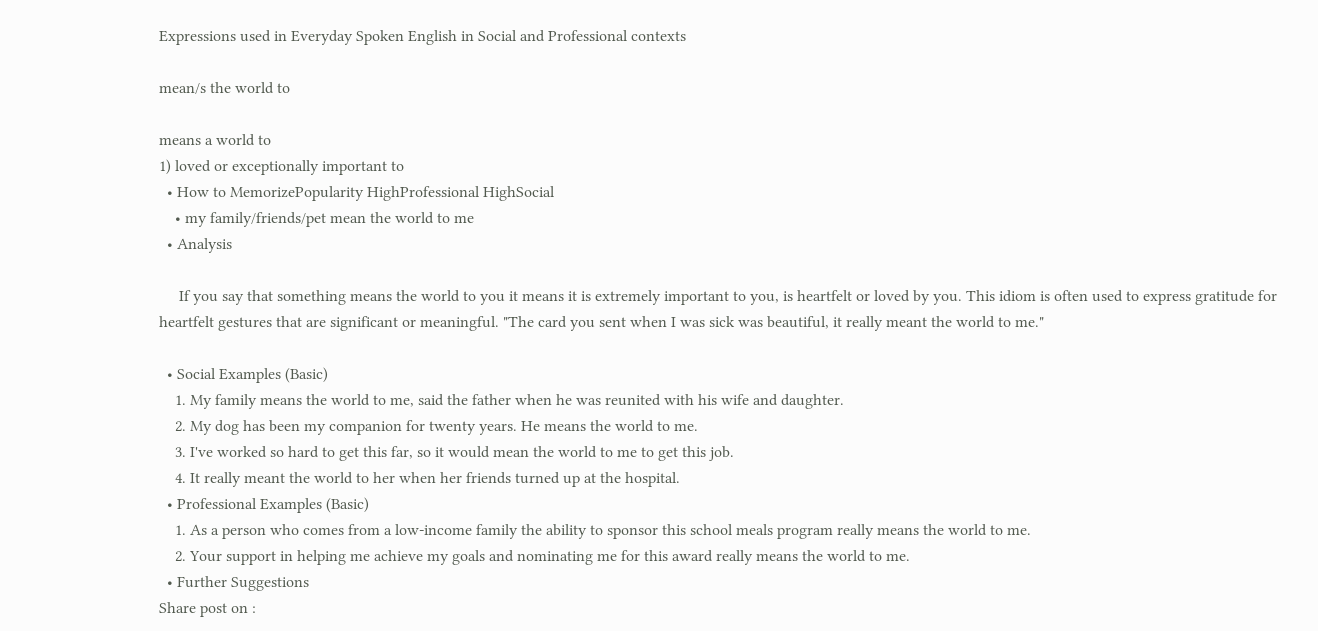Expressions used in Everyday Spoken English in Social and Professional contexts

mean/s the world to

means a world to
1) loved or exceptionally important to
  • How to MemorizePopularity HighProfessional HighSocial
    • my family/friends/pet mean the world to me
  • Analysis

     If you say that something means the world to you it means it is extremely important to you, is heartfelt or loved by you. This idiom is often used to express gratitude for heartfelt gestures that are significant or meaningful. "The card you sent when I was sick was beautiful, it really meant the world to me."

  • Social Examples (Basic)
    1. My family means the world to me, said the father when he was reunited with his wife and daughter.
    2. My dog has been my companion for twenty years. He means the world to me.
    3. I've worked so hard to get this far, so it would mean the world to me to get this job.
    4. It really meant the world to her when her friends turned up at the hospital.
  • Professional Examples (Basic)
    1. As a person who comes from a low-income family the ability to sponsor this school meals program really means the world to me.
    2. Your support in helping me achieve my goals and nominating me for this award really means the world to me.
  • Further Suggestions
Share post on :